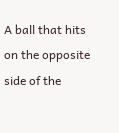A ball that hits on the opposite side of the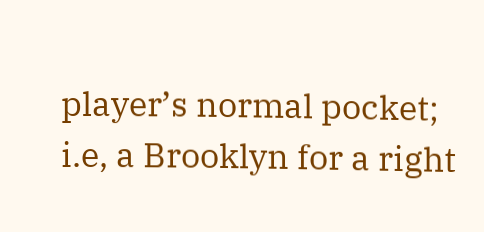player’s normal pocket; i.e, a Brooklyn for a right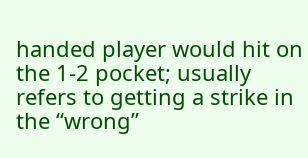handed player would hit on the 1-2 pocket; usually refers to getting a strike in the “wrong”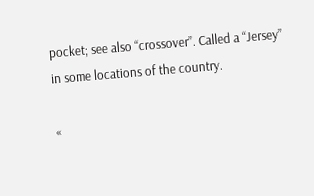pocket; see also “crossover”. Called a “Jersey” in some locations of the country.

«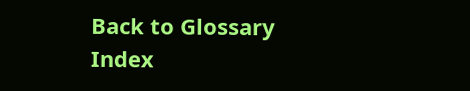Back to Glossary Index